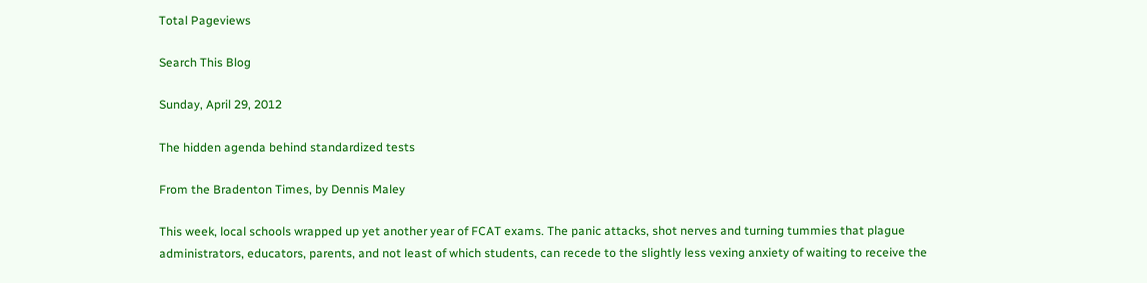Total Pageviews

Search This Blog

Sunday, April 29, 2012

The hidden agenda behind standardized tests

From the Bradenton Times, by Dennis Maley

This week, local schools wrapped up yet another year of FCAT exams. The panic attacks, shot nerves and turning tummies that plague administrators, educators, parents, and not least of which students, can recede to the slightly less vexing anxiety of waiting to receive the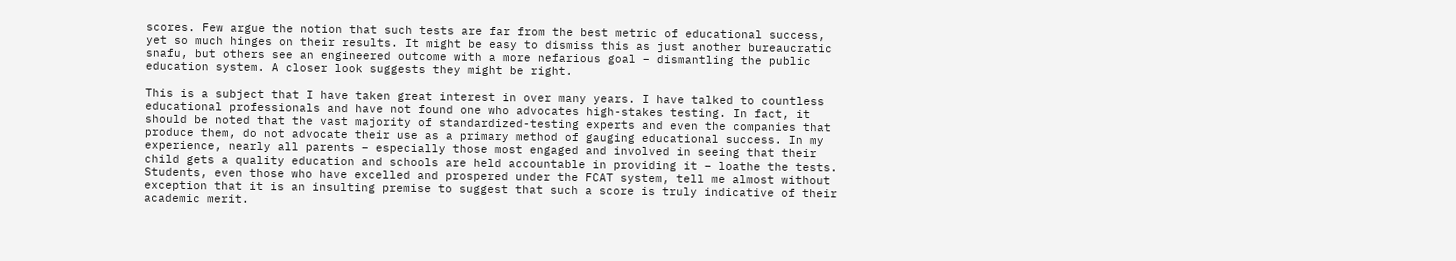scores. Few argue the notion that such tests are far from the best metric of educational success, yet so much hinges on their results. It might be easy to dismiss this as just another bureaucratic snafu, but others see an engineered outcome with a more nefarious goal – dismantling the public education system. A closer look suggests they might be right.

This is a subject that I have taken great interest in over many years. I have talked to countless educational professionals and have not found one who advocates high-stakes testing. In fact, it should be noted that the vast majority of standardized-testing experts and even the companies that produce them, do not advocate their use as a primary method of gauging educational success. In my experience, nearly all parents – especially those most engaged and involved in seeing that their child gets a quality education and schools are held accountable in providing it – loathe the tests. Students, even those who have excelled and prospered under the FCAT system, tell me almost without exception that it is an insulting premise to suggest that such a score is truly indicative of their academic merit.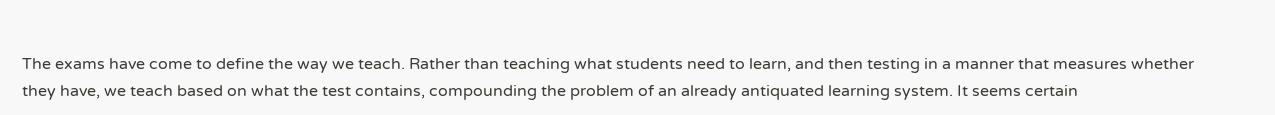The exams have come to define the way we teach. Rather than teaching what students need to learn, and then testing in a manner that measures whether they have, we teach based on what the test contains, compounding the problem of an already antiquated learning system. It seems certain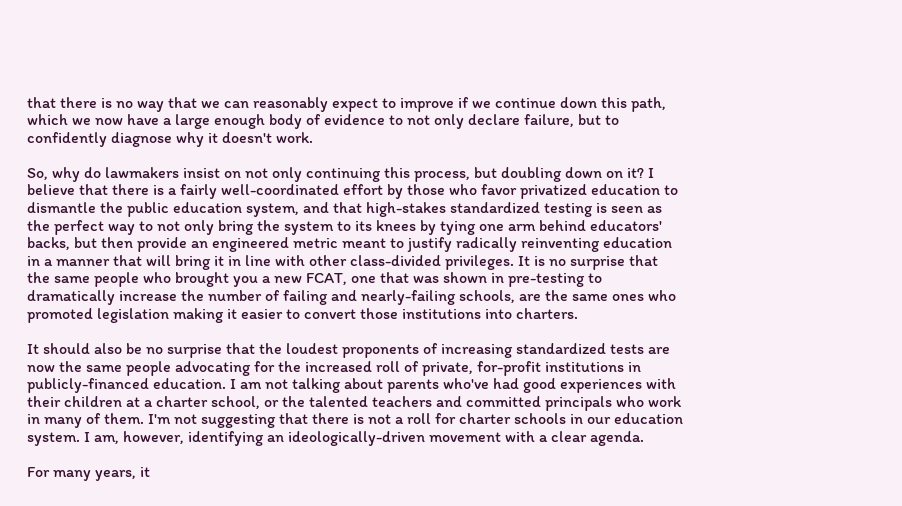that there is no way that we can reasonably expect to improve if we continue down this path, which we now have a large enough body of evidence to not only declare failure, but to confidently diagnose why it doesn't work.

So, why do lawmakers insist on not only continuing this process, but doubling down on it? I believe that there is a fairly well-coordinated effort by those who favor privatized education to dismantle the public education system, and that high-stakes standardized testing is seen as the perfect way to not only bring the system to its knees by tying one arm behind educators' backs, but then provide an engineered metric meant to justify radically reinventing education in a manner that will bring it in line with other class-divided privileges. It is no surprise that the same people who brought you a new FCAT, one that was shown in pre-testing to dramatically increase the number of failing and nearly-failing schools, are the same ones who promoted legislation making it easier to convert those institutions into charters.

It should also be no surprise that the loudest proponents of increasing standardized tests are now the same people advocating for the increased roll of private, for-profit institutions in publicly-financed education. I am not talking about parents who've had good experiences with their children at a charter school, or the talented teachers and committed principals who work in many of them. I'm not suggesting that there is not a roll for charter schools in our education system. I am, however, identifying an ideologically-driven movement with a clear agenda.

For many years, it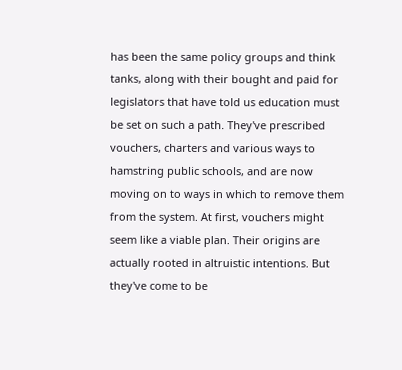has been the same policy groups and think tanks, along with their bought and paid for legislators that have told us education must be set on such a path. They've prescribed vouchers, charters and various ways to hamstring public schools, and are now moving on to ways in which to remove them from the system. At first, vouchers might seem like a viable plan. Their origins are actually rooted in altruistic intentions. But they've come to be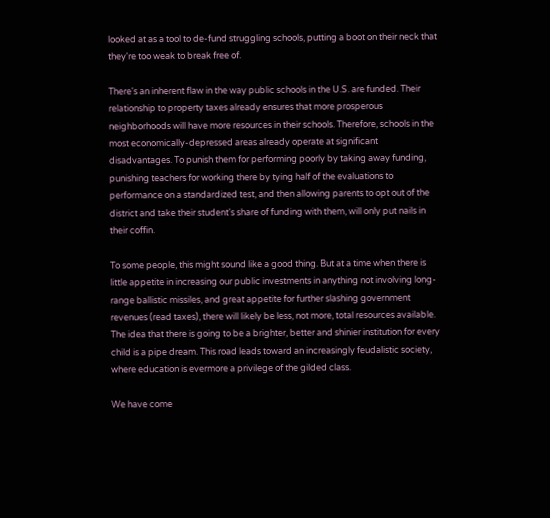looked at as a tool to de-fund struggling schools, putting a boot on their neck that they're too weak to break free of.

There's an inherent flaw in the way public schools in the U.S. are funded. Their relationship to property taxes already ensures that more prosperous neighborhoods will have more resources in their schools. Therefore, schools in the most economically-depressed areas already operate at significant disadvantages. To punish them for performing poorly by taking away funding, punishing teachers for working there by tying half of the evaluations to performance on a standardized test, and then allowing parents to opt out of the district and take their student's share of funding with them, will only put nails in their coffin.

To some people, this might sound like a good thing. But at a time when there is little appetite in increasing our public investments in anything not involving long-range ballistic missiles, and great appetite for further slashing government revenues (read taxes), there will likely be less, not more, total resources available. The idea that there is going to be a brighter, better and shinier institution for every child is a pipe dream. This road leads toward an increasingly feudalistic society, where education is evermore a privilege of the gilded class.

We have come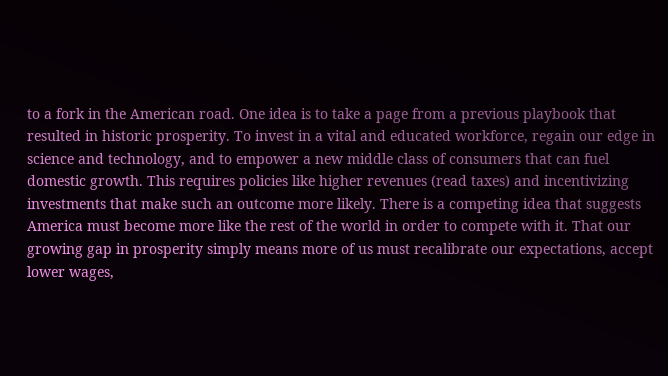to a fork in the American road. One idea is to take a page from a previous playbook that resulted in historic prosperity. To invest in a vital and educated workforce, regain our edge in science and technology, and to empower a new middle class of consumers that can fuel domestic growth. This requires policies like higher revenues (read taxes) and incentivizing investments that make such an outcome more likely. There is a competing idea that suggests America must become more like the rest of the world in order to compete with it. That our growing gap in prosperity simply means more of us must recalibrate our expectations, accept lower wages,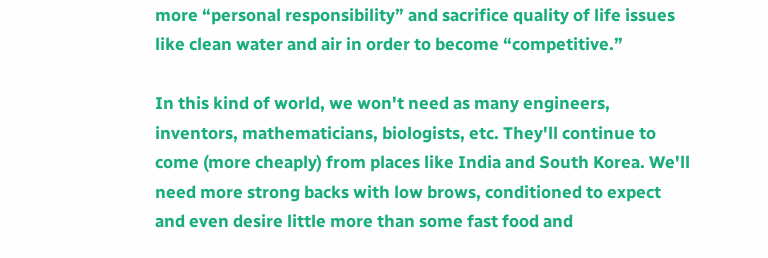more “personal responsibility” and sacrifice quality of life issues like clean water and air in order to become “competitive.”

In this kind of world, we won't need as many engineers, inventors, mathematicians, biologists, etc. They'll continue to come (more cheaply) from places like India and South Korea. We'll need more strong backs with low brows, conditioned to expect and even desire little more than some fast food and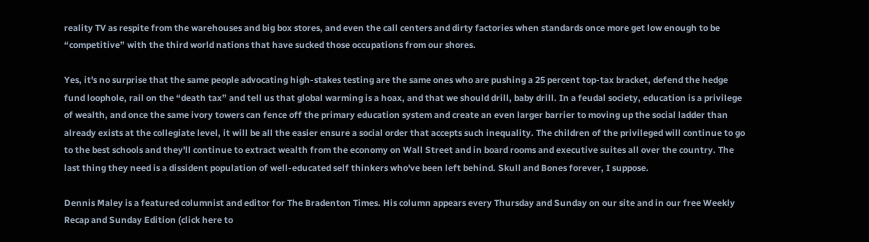reality TV as respite from the warehouses and big box stores, and even the call centers and dirty factories when standards once more get low enough to be “competitive” with the third world nations that have sucked those occupations from our shores.

Yes, it's no surprise that the same people advocating high-stakes testing are the same ones who are pushing a 25 percent top-tax bracket, defend the hedge fund loophole, rail on the “death tax” and tell us that global warming is a hoax, and that we should drill, baby drill. In a feudal society, education is a privilege of wealth, and once the same ivory towers can fence off the primary education system and create an even larger barrier to moving up the social ladder than already exists at the collegiate level, it will be all the easier ensure a social order that accepts such inequality. The children of the privileged will continue to go to the best schools and they'll continue to extract wealth from the economy on Wall Street and in board rooms and executive suites all over the country. The last thing they need is a dissident population of well-educated self thinkers who've been left behind. Skull and Bones forever, I suppose.

Dennis Maley is a featured columnist and editor for The Bradenton Times. His column appears every Thursday and Sunday on our site and in our free Weekly Recap and Sunday Edition (click here to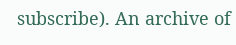subscribe). An archive of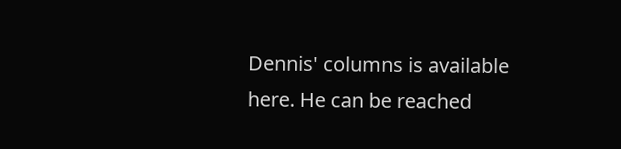Dennis' columns is available here. He can be reached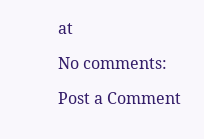at

No comments:

Post a Comment